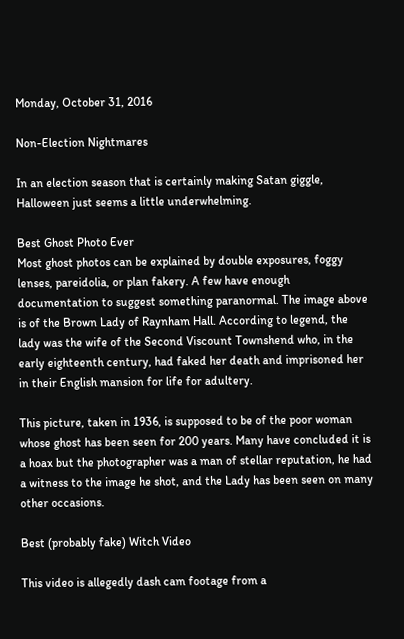Monday, October 31, 2016

Non-Election Nightmares

In an election season that is certainly making Satan giggle, Halloween just seems a little underwhelming.

Best Ghost Photo Ever
Most ghost photos can be explained by double exposures, foggy lenses, pareidolia, or plan fakery. A few have enough documentation to suggest something paranormal. The image above is of the Brown Lady of Raynham Hall. According to legend, the lady was the wife of the Second Viscount Townshend who, in the early eighteenth century, had faked her death and imprisoned her in their English mansion for life for adultery.

This picture, taken in 1936, is supposed to be of the poor woman whose ghost has been seen for 200 years. Many have concluded it is a hoax but the photographer was a man of stellar reputation, he had a witness to the image he shot, and the Lady has been seen on many other occasions.

Best (probably fake) Witch Video

This video is allegedly dash cam footage from a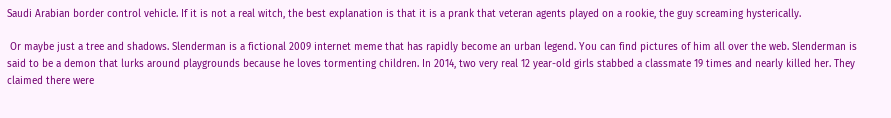Saudi Arabian border control vehicle. If it is not a real witch, the best explanation is that it is a prank that veteran agents played on a rookie, the guy screaming hysterically.

 Or maybe just a tree and shadows. Slenderman is a fictional 2009 internet meme that has rapidly become an urban legend. You can find pictures of him all over the web. Slenderman is said to be a demon that lurks around playgrounds because he loves tormenting children. In 2014, two very real 12 year-old girls stabbed a classmate 19 times and nearly killed her. They claimed there were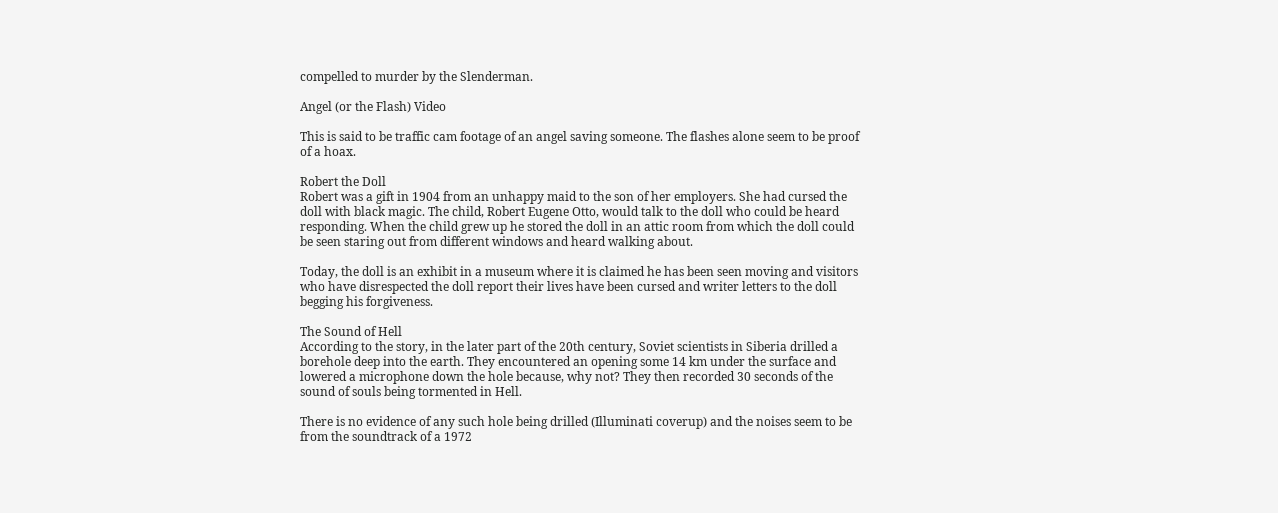compelled to murder by the Slenderman.

Angel (or the Flash) Video

This is said to be traffic cam footage of an angel saving someone. The flashes alone seem to be proof of a hoax.

Robert the Doll
Robert was a gift in 1904 from an unhappy maid to the son of her employers. She had cursed the doll with black magic. The child, Robert Eugene Otto, would talk to the doll who could be heard responding. When the child grew up he stored the doll in an attic room from which the doll could be seen staring out from different windows and heard walking about.

Today, the doll is an exhibit in a museum where it is claimed he has been seen moving and visitors who have disrespected the doll report their lives have been cursed and writer letters to the doll begging his forgiveness.

The Sound of Hell
According to the story, in the later part of the 20th century, Soviet scientists in Siberia drilled a borehole deep into the earth. They encountered an opening some 14 km under the surface and lowered a microphone down the hole because, why not? They then recorded 30 seconds of the sound of souls being tormented in Hell.

There is no evidence of any such hole being drilled (Illuminati coverup) and the noises seem to be from the soundtrack of a 1972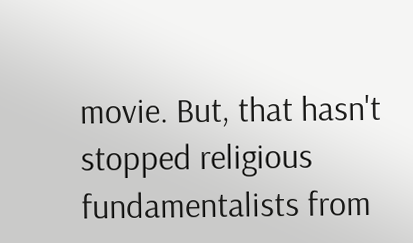movie. But, that hasn't stopped religious fundamentalists from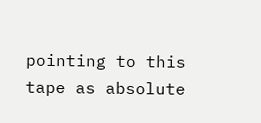pointing to this tape as absolute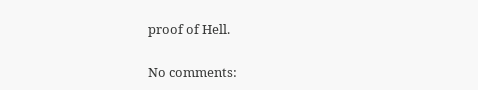proof of Hell.

No comments: